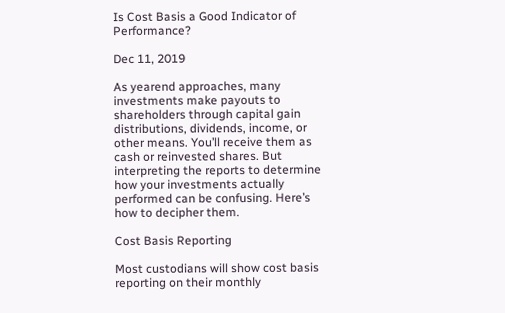Is Cost Basis a Good Indicator of Performance?

Dec 11, 2019

As yearend approaches, many investments make payouts to shareholders through capital gain distributions, dividends, income, or other means. You’ll receive them as cash or reinvested shares. But interpreting the reports to determine how your investments actually performed can be confusing. Here’s how to decipher them.

Cost Basis Reporting

Most custodians will show cost basis reporting on their monthly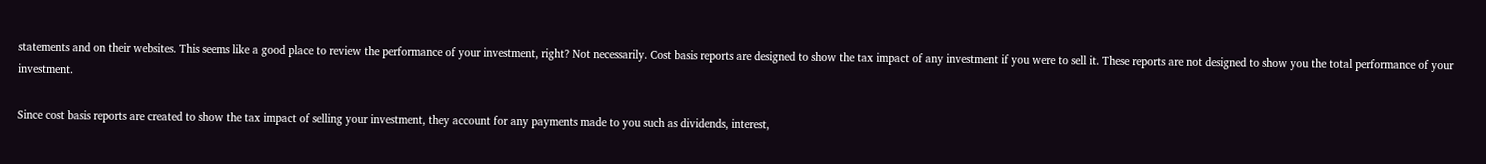statements and on their websites. This seems like a good place to review the performance of your investment, right? Not necessarily. Cost basis reports are designed to show the tax impact of any investment if you were to sell it. These reports are not designed to show you the total performance of your investment.

Since cost basis reports are created to show the tax impact of selling your investment, they account for any payments made to you such as dividends, interest,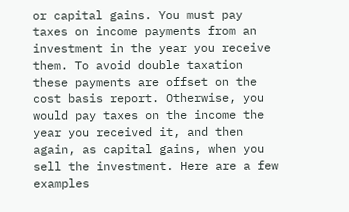or capital gains. You must pay taxes on income payments from an investment in the year you receive them. To avoid double taxation these payments are offset on the cost basis report. Otherwise, you would pay taxes on the income the year you received it, and then again, as capital gains, when you sell the investment. Here are a few examples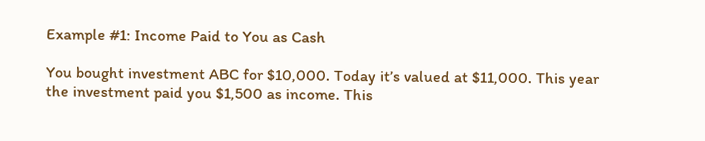Example #1: Income Paid to You as Cash

You bought investment ABC for $10,000. Today it’s valued at $11,000. This year the investment paid you $1,500 as income. This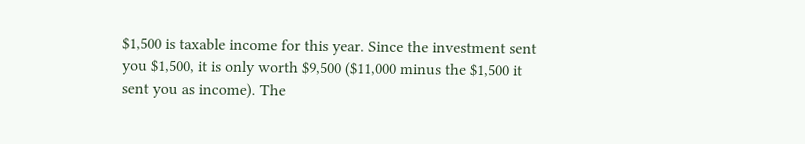$1,500 is taxable income for this year. Since the investment sent you $1,500, it is only worth $9,500 ($11,000 minus the $1,500 it sent you as income). The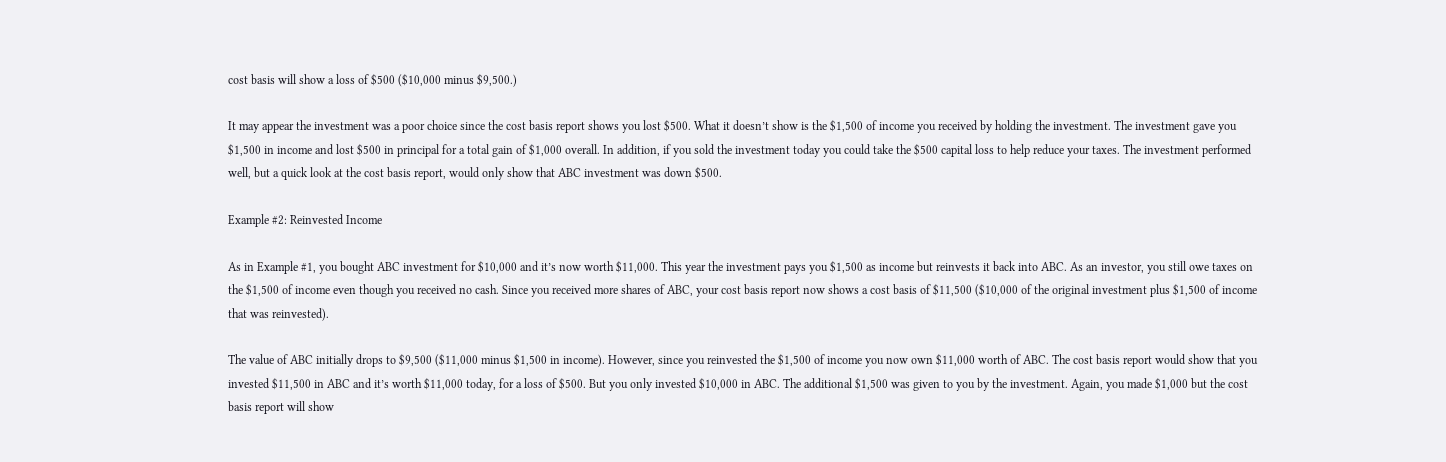cost basis will show a loss of $500 ($10,000 minus $9,500.)

It may appear the investment was a poor choice since the cost basis report shows you lost $500. What it doesn’t show is the $1,500 of income you received by holding the investment. The investment gave you $1,500 in income and lost $500 in principal for a total gain of $1,000 overall. In addition, if you sold the investment today you could take the $500 capital loss to help reduce your taxes. The investment performed well, but a quick look at the cost basis report, would only show that ABC investment was down $500.

Example #2: Reinvested Income

As in Example #1, you bought ABC investment for $10,000 and it’s now worth $11,000. This year the investment pays you $1,500 as income but reinvests it back into ABC. As an investor, you still owe taxes on the $1,500 of income even though you received no cash. Since you received more shares of ABC, your cost basis report now shows a cost basis of $11,500 ($10,000 of the original investment plus $1,500 of income that was reinvested).

The value of ABC initially drops to $9,500 ($11,000 minus $1,500 in income). However, since you reinvested the $1,500 of income you now own $11,000 worth of ABC. The cost basis report would show that you invested $11,500 in ABC and it’s worth $11,000 today, for a loss of $500. But you only invested $10,000 in ABC. The additional $1,500 was given to you by the investment. Again, you made $1,000 but the cost basis report will show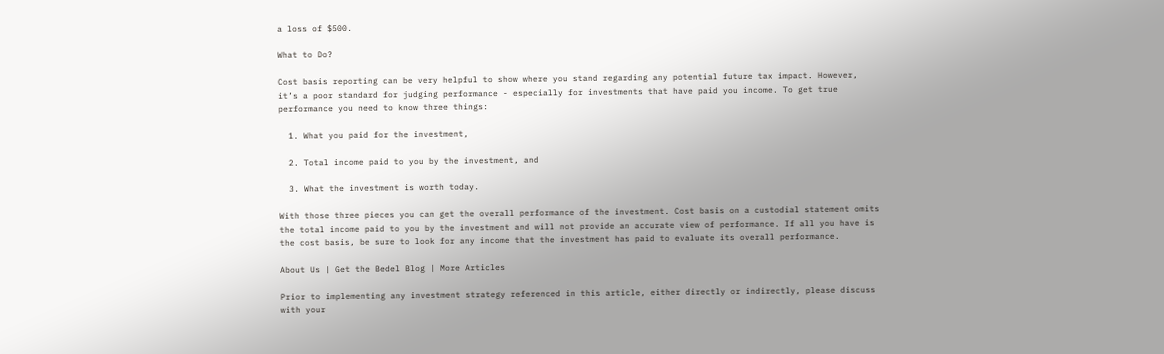a loss of $500.

What to Do?

Cost basis reporting can be very helpful to show where you stand regarding any potential future tax impact. However, it’s a poor standard for judging performance - especially for investments that have paid you income. To get true performance you need to know three things:

  1. What you paid for the investment,

  2. Total income paid to you by the investment, and

  3. What the investment is worth today.

With those three pieces you can get the overall performance of the investment. Cost basis on a custodial statement omits the total income paid to you by the investment and will not provide an accurate view of performance. If all you have is the cost basis, be sure to look for any income that the investment has paid to evaluate its overall performance.

About Us | Get the Bedel Blog | More Articles

Prior to implementing any investment strategy referenced in this article, either directly or indirectly, please discuss with your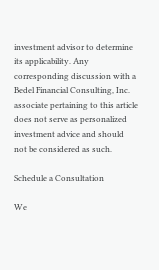investment advisor to determine its applicability. Any corresponding discussion with a Bedel Financial Consulting, Inc. associate pertaining to this article does not serve as personalized investment advice and should not be considered as such.

Schedule a Consultation

We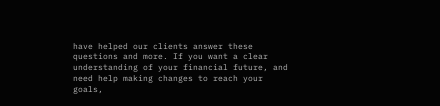have helped our clients answer these questions and more. If you want a clear understanding of your financial future, and need help making changes to reach your goals,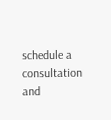schedule a consultation and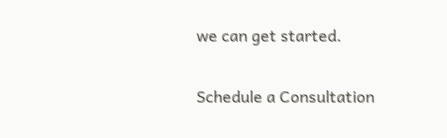we can get started.

Schedule a Consultation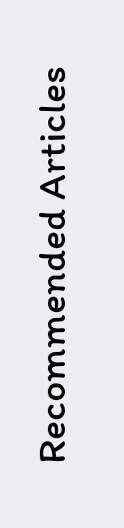Recommended Articles